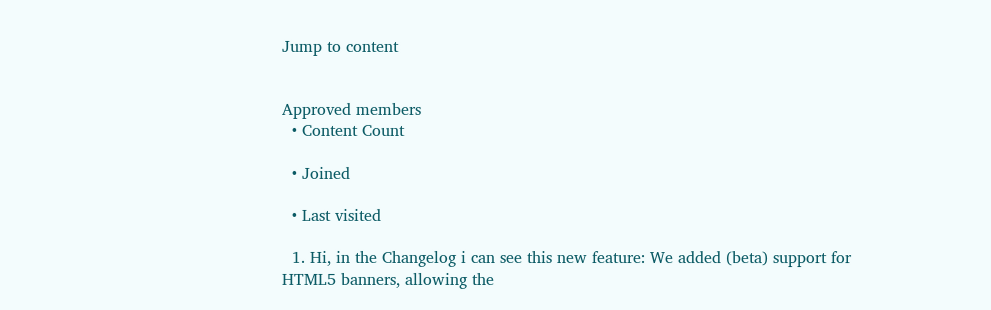Jump to content


Approved members
  • Content Count

  • Joined

  • Last visited

  1. Hi, in the Changelog i can see this new feature: We added (beta) support for HTML5 banners, allowing the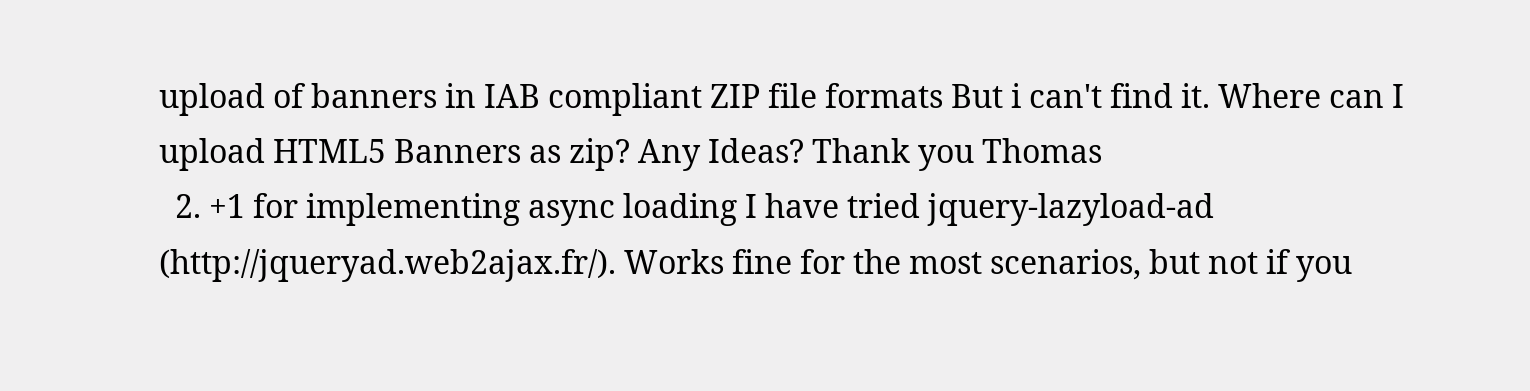upload of banners in IAB compliant ZIP file formats But i can't find it. Where can I upload HTML5 Banners as zip? Any Ideas? Thank you Thomas
  2. +1 for implementing async loading I have tried jquery-lazyload-ad (http://jqueryad.web2ajax.fr/). Works fine for the most scenarios, but not if you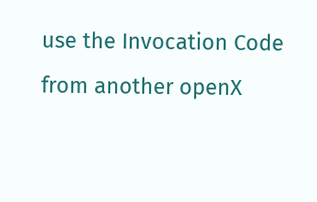use the Invocation Code from another openX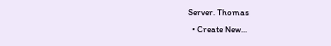Server. Thomas
  • Create New...